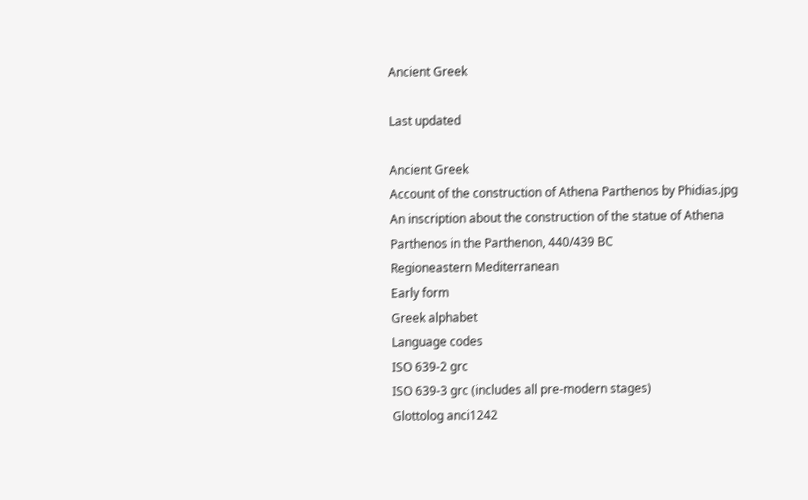Ancient Greek

Last updated

Ancient Greek
Account of the construction of Athena Parthenos by Phidias.jpg
An inscription about the construction of the statue of Athena Parthenos in the Parthenon, 440/439 BC
Regioneastern Mediterranean
Early form
Greek alphabet
Language codes
ISO 639-2 grc
ISO 639-3 grc (includes all pre-modern stages)
Glottolog anci1242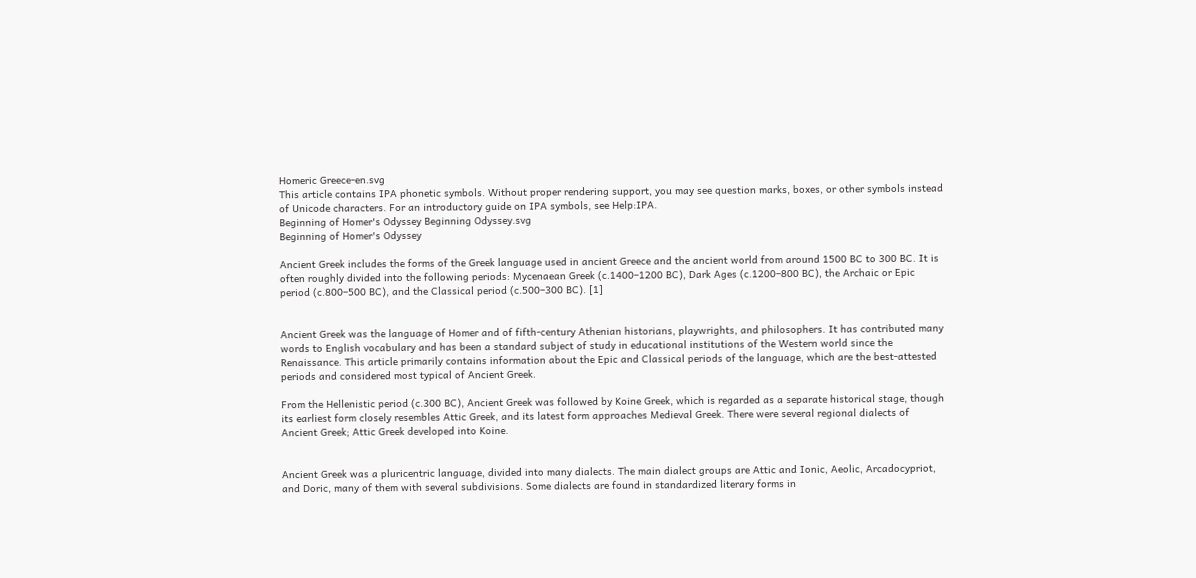Homeric Greece-en.svg
This article contains IPA phonetic symbols. Without proper rendering support, you may see question marks, boxes, or other symbols instead of Unicode characters. For an introductory guide on IPA symbols, see Help:IPA.
Beginning of Homer's Odyssey Beginning Odyssey.svg
Beginning of Homer's Odyssey

Ancient Greek includes the forms of the Greek language used in ancient Greece and the ancient world from around 1500 BC to 300 BC. It is often roughly divided into the following periods: Mycenaean Greek (c.1400–1200 BC), Dark Ages (c.1200–800 BC), the Archaic or Epic period (c.800–500 BC), and the Classical period (c.500–300 BC). [1]


Ancient Greek was the language of Homer and of fifth-century Athenian historians, playwrights, and philosophers. It has contributed many words to English vocabulary and has been a standard subject of study in educational institutions of the Western world since the Renaissance. This article primarily contains information about the Epic and Classical periods of the language, which are the best-attested periods and considered most typical of Ancient Greek.

From the Hellenistic period (c.300 BC), Ancient Greek was followed by Koine Greek, which is regarded as a separate historical stage, though its earliest form closely resembles Attic Greek, and its latest form approaches Medieval Greek. There were several regional dialects of Ancient Greek; Attic Greek developed into Koine.


Ancient Greek was a pluricentric language, divided into many dialects. The main dialect groups are Attic and Ionic, Aeolic, Arcadocypriot, and Doric, many of them with several subdivisions. Some dialects are found in standardized literary forms in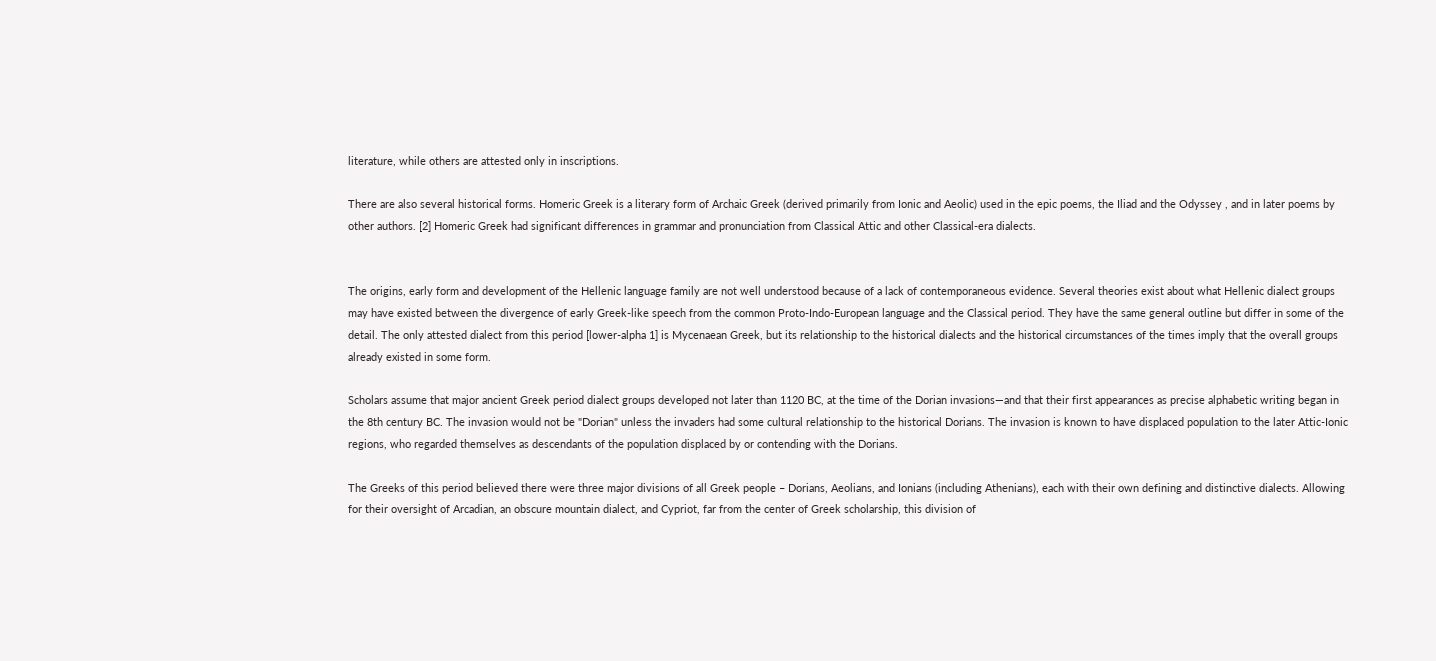literature, while others are attested only in inscriptions.

There are also several historical forms. Homeric Greek is a literary form of Archaic Greek (derived primarily from Ionic and Aeolic) used in the epic poems, the Iliad and the Odyssey , and in later poems by other authors. [2] Homeric Greek had significant differences in grammar and pronunciation from Classical Attic and other Classical-era dialects.


The origins, early form and development of the Hellenic language family are not well understood because of a lack of contemporaneous evidence. Several theories exist about what Hellenic dialect groups may have existed between the divergence of early Greek-like speech from the common Proto-Indo-European language and the Classical period. They have the same general outline but differ in some of the detail. The only attested dialect from this period [lower-alpha 1] is Mycenaean Greek, but its relationship to the historical dialects and the historical circumstances of the times imply that the overall groups already existed in some form.

Scholars assume that major ancient Greek period dialect groups developed not later than 1120 BC, at the time of the Dorian invasions—and that their first appearances as precise alphabetic writing began in the 8th century BC. The invasion would not be "Dorian" unless the invaders had some cultural relationship to the historical Dorians. The invasion is known to have displaced population to the later Attic-Ionic regions, who regarded themselves as descendants of the population displaced by or contending with the Dorians.

The Greeks of this period believed there were three major divisions of all Greek people – Dorians, Aeolians, and Ionians (including Athenians), each with their own defining and distinctive dialects. Allowing for their oversight of Arcadian, an obscure mountain dialect, and Cypriot, far from the center of Greek scholarship, this division of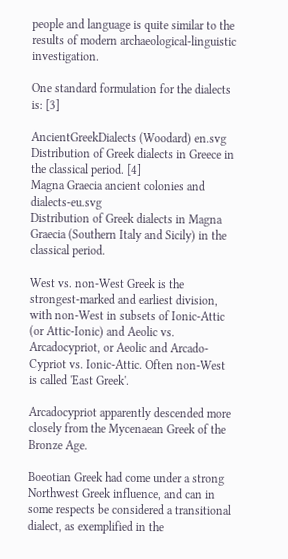people and language is quite similar to the results of modern archaeological-linguistic investigation.

One standard formulation for the dialects is: [3]

AncientGreekDialects (Woodard) en.svg
Distribution of Greek dialects in Greece in the classical period. [4]
Magna Graecia ancient colonies and dialects-eu.svg
Distribution of Greek dialects in Magna Graecia (Southern Italy and Sicily) in the classical period.

West vs. non-West Greek is the strongest-marked and earliest division, with non-West in subsets of Ionic-Attic (or Attic-Ionic) and Aeolic vs. Arcadocypriot, or Aeolic and Arcado-Cypriot vs. Ionic-Attic. Often non-West is called 'East Greek'.

Arcadocypriot apparently descended more closely from the Mycenaean Greek of the Bronze Age.

Boeotian Greek had come under a strong Northwest Greek influence, and can in some respects be considered a transitional dialect, as exemplified in the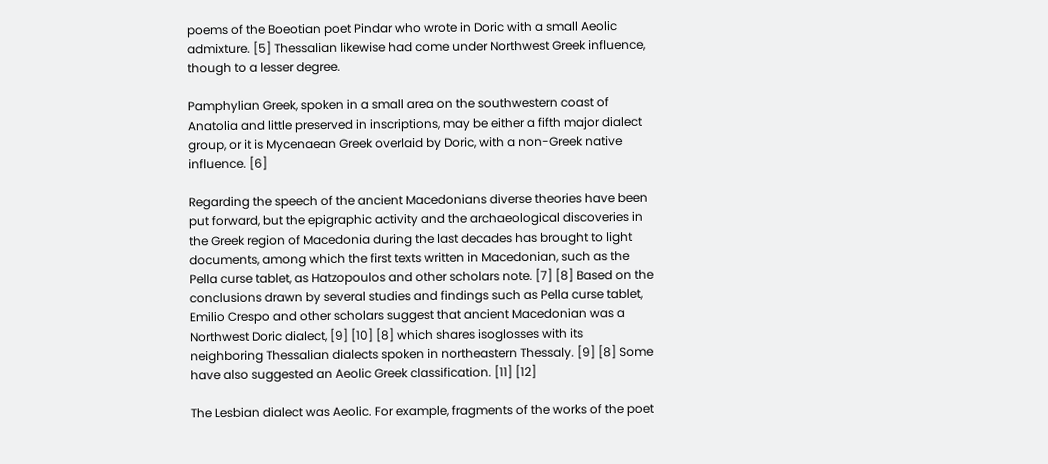poems of the Boeotian poet Pindar who wrote in Doric with a small Aeolic admixture. [5] Thessalian likewise had come under Northwest Greek influence, though to a lesser degree.

Pamphylian Greek, spoken in a small area on the southwestern coast of Anatolia and little preserved in inscriptions, may be either a fifth major dialect group, or it is Mycenaean Greek overlaid by Doric, with a non-Greek native influence. [6]

Regarding the speech of the ancient Macedonians diverse theories have been put forward, but the epigraphic activity and the archaeological discoveries in the Greek region of Macedonia during the last decades has brought to light documents, among which the first texts written in Macedonian, such as the Pella curse tablet, as Hatzopoulos and other scholars note. [7] [8] Based on the conclusions drawn by several studies and findings such as Pella curse tablet, Emilio Crespo and other scholars suggest that ancient Macedonian was a Northwest Doric dialect, [9] [10] [8] which shares isoglosses with its neighboring Thessalian dialects spoken in northeastern Thessaly. [9] [8] Some have also suggested an Aeolic Greek classification. [11] [12]

The Lesbian dialect was Aeolic. For example, fragments of the works of the poet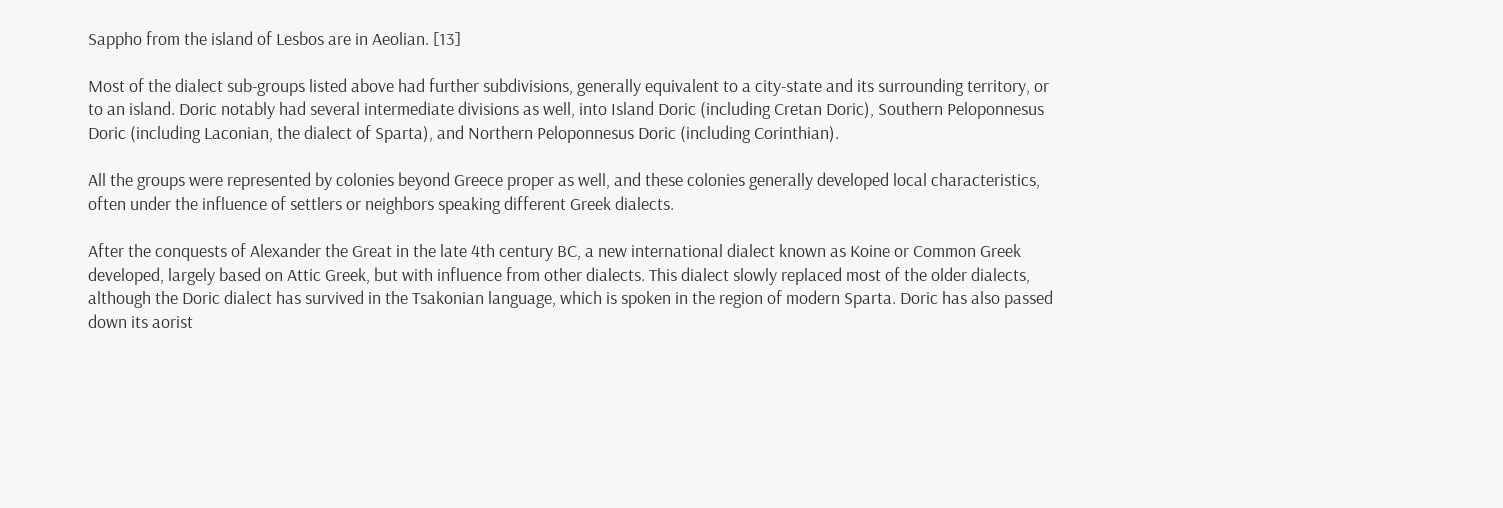Sappho from the island of Lesbos are in Aeolian. [13]

Most of the dialect sub-groups listed above had further subdivisions, generally equivalent to a city-state and its surrounding territory, or to an island. Doric notably had several intermediate divisions as well, into Island Doric (including Cretan Doric), Southern Peloponnesus Doric (including Laconian, the dialect of Sparta), and Northern Peloponnesus Doric (including Corinthian).

All the groups were represented by colonies beyond Greece proper as well, and these colonies generally developed local characteristics, often under the influence of settlers or neighbors speaking different Greek dialects.

After the conquests of Alexander the Great in the late 4th century BC, a new international dialect known as Koine or Common Greek developed, largely based on Attic Greek, but with influence from other dialects. This dialect slowly replaced most of the older dialects, although the Doric dialect has survived in the Tsakonian language, which is spoken in the region of modern Sparta. Doric has also passed down its aorist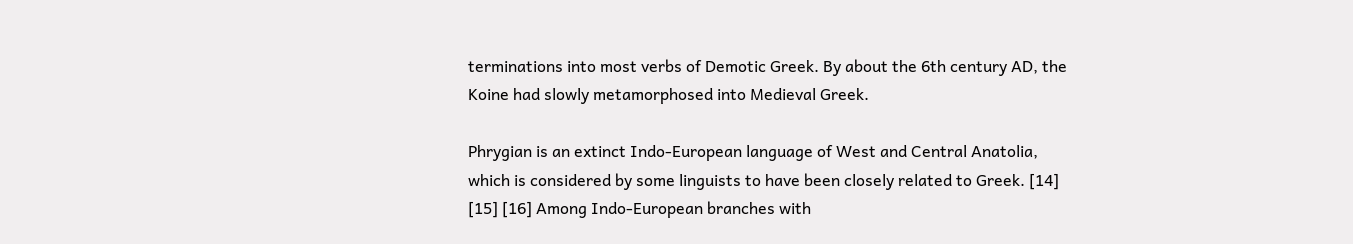terminations into most verbs of Demotic Greek. By about the 6th century AD, the Koine had slowly metamorphosed into Medieval Greek.

Phrygian is an extinct Indo-European language of West and Central Anatolia, which is considered by some linguists to have been closely related to Greek. [14] [15] [16] Among Indo-European branches with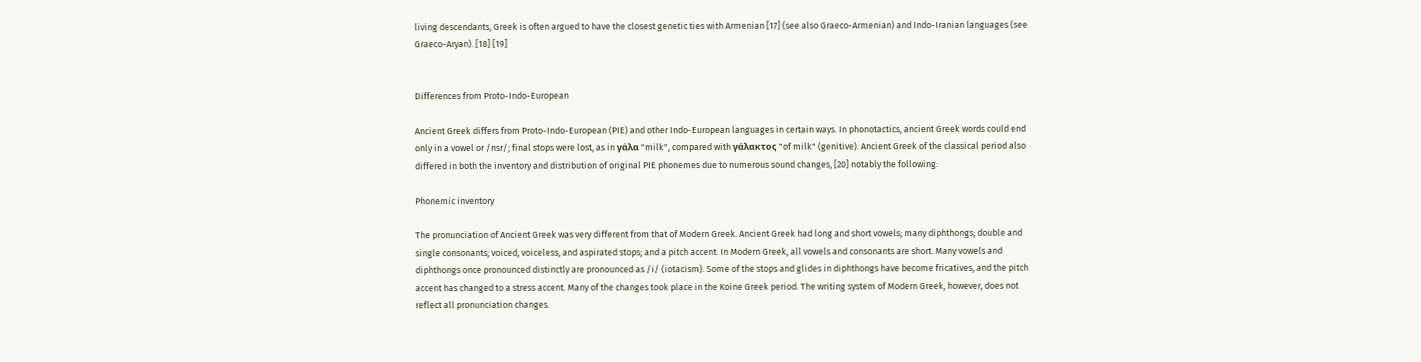living descendants, Greek is often argued to have the closest genetic ties with Armenian [17] (see also Graeco-Armenian) and Indo-Iranian languages (see Graeco-Aryan). [18] [19]


Differences from Proto-Indo-European

Ancient Greek differs from Proto-Indo-European (PIE) and other Indo-European languages in certain ways. In phonotactics, ancient Greek words could end only in a vowel or /nsr/; final stops were lost, as in γάλα "milk", compared with γάλακτος "of milk" (genitive). Ancient Greek of the classical period also differed in both the inventory and distribution of original PIE phonemes due to numerous sound changes, [20] notably the following:

Phonemic inventory

The pronunciation of Ancient Greek was very different from that of Modern Greek. Ancient Greek had long and short vowels; many diphthongs; double and single consonants; voiced, voiceless, and aspirated stops; and a pitch accent. In Modern Greek, all vowels and consonants are short. Many vowels and diphthongs once pronounced distinctly are pronounced as /i/ (iotacism). Some of the stops and glides in diphthongs have become fricatives, and the pitch accent has changed to a stress accent. Many of the changes took place in the Koine Greek period. The writing system of Modern Greek, however, does not reflect all pronunciation changes.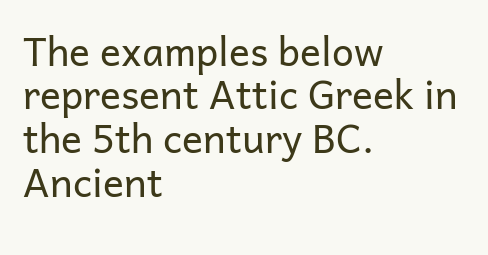The examples below represent Attic Greek in the 5th century BC. Ancient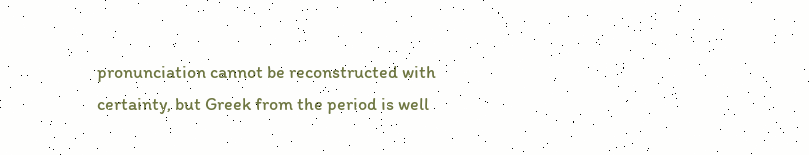pronunciation cannot be reconstructed with certainty, but Greek from the period is well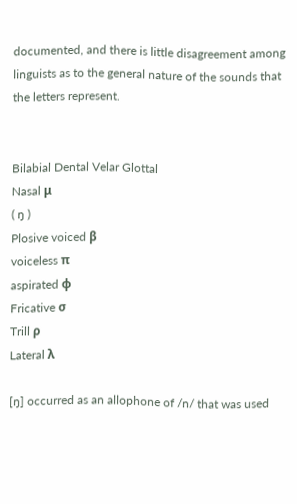documented, and there is little disagreement among linguists as to the general nature of the sounds that the letters represent.


Bilabial Dental Velar Glottal
Nasal μ
( ŋ )
Plosive voiced β
voiceless π
aspirated φ
Fricative σ
Trill ρ
Lateral λ

[ŋ] occurred as an allophone of /n/ that was used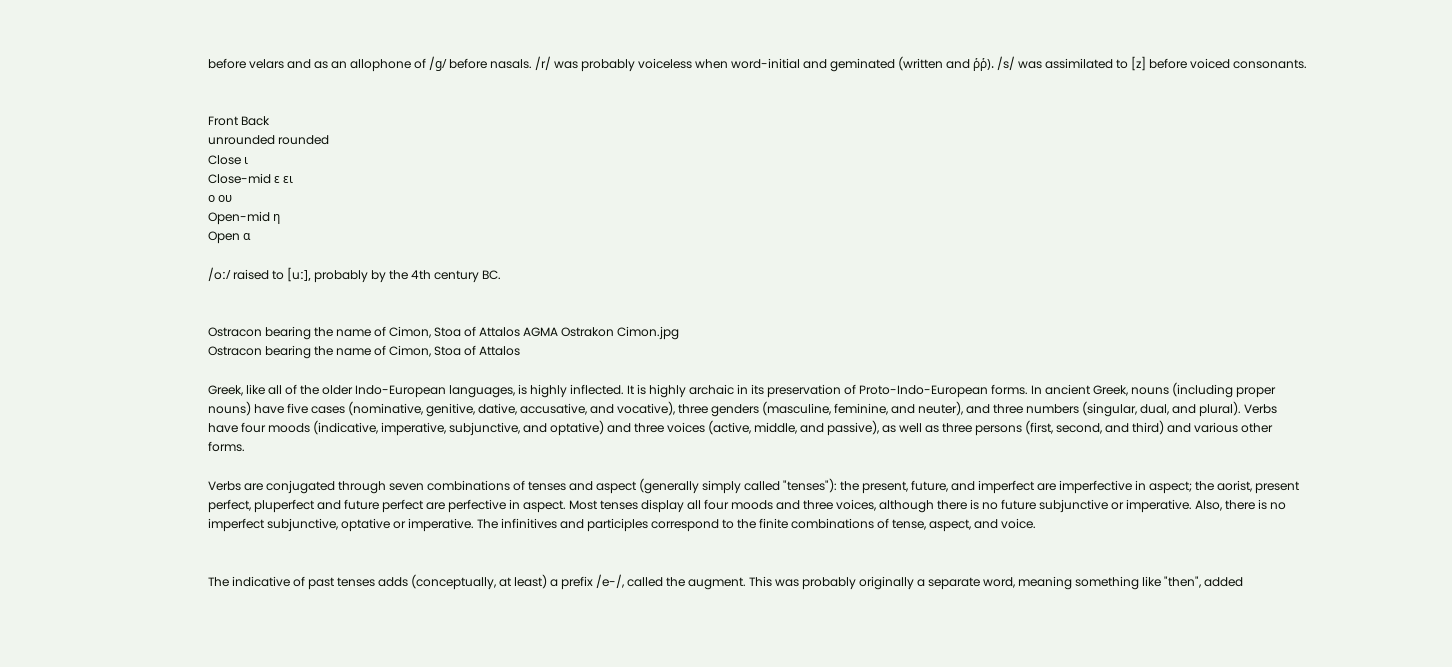before velars and as an allophone of /ɡ/ before nasals. /r/ was probably voiceless when word-initial and geminated (written and ῥῥ). /s/ was assimilated to [z] before voiced consonants.


Front Back
unrounded rounded
Close ι
Close-mid ε ει
ο ου
Open-mid η
Open α

/oː/ raised to [uː], probably by the 4th century BC.


Ostracon bearing the name of Cimon, Stoa of Attalos AGMA Ostrakon Cimon.jpg
Ostracon bearing the name of Cimon, Stoa of Attalos

Greek, like all of the older Indo-European languages, is highly inflected. It is highly archaic in its preservation of Proto-Indo-European forms. In ancient Greek, nouns (including proper nouns) have five cases (nominative, genitive, dative, accusative, and vocative), three genders (masculine, feminine, and neuter), and three numbers (singular, dual, and plural). Verbs have four moods (indicative, imperative, subjunctive, and optative) and three voices (active, middle, and passive), as well as three persons (first, second, and third) and various other forms.

Verbs are conjugated through seven combinations of tenses and aspect (generally simply called "tenses"): the present, future, and imperfect are imperfective in aspect; the aorist, present perfect, pluperfect and future perfect are perfective in aspect. Most tenses display all four moods and three voices, although there is no future subjunctive or imperative. Also, there is no imperfect subjunctive, optative or imperative. The infinitives and participles correspond to the finite combinations of tense, aspect, and voice.


The indicative of past tenses adds (conceptually, at least) a prefix /e-/, called the augment. This was probably originally a separate word, meaning something like "then", added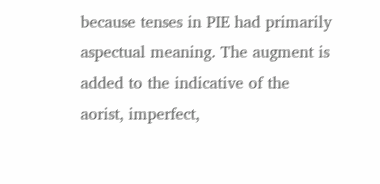because tenses in PIE had primarily aspectual meaning. The augment is added to the indicative of the aorist, imperfect,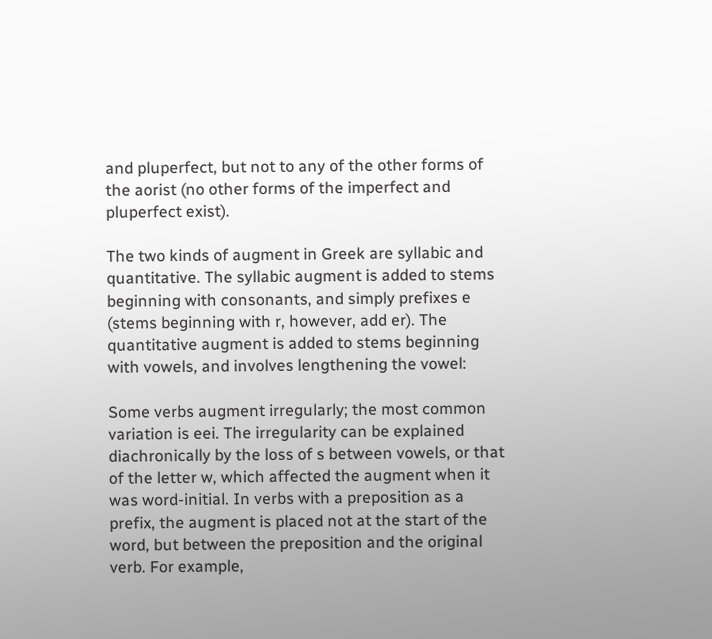and pluperfect, but not to any of the other forms of the aorist (no other forms of the imperfect and pluperfect exist).

The two kinds of augment in Greek are syllabic and quantitative. The syllabic augment is added to stems beginning with consonants, and simply prefixes e (stems beginning with r, however, add er). The quantitative augment is added to stems beginning with vowels, and involves lengthening the vowel:

Some verbs augment irregularly; the most common variation is eei. The irregularity can be explained diachronically by the loss of s between vowels, or that of the letter w, which affected the augment when it was word-initial. In verbs with a preposition as a prefix, the augment is placed not at the start of the word, but between the preposition and the original verb. For example,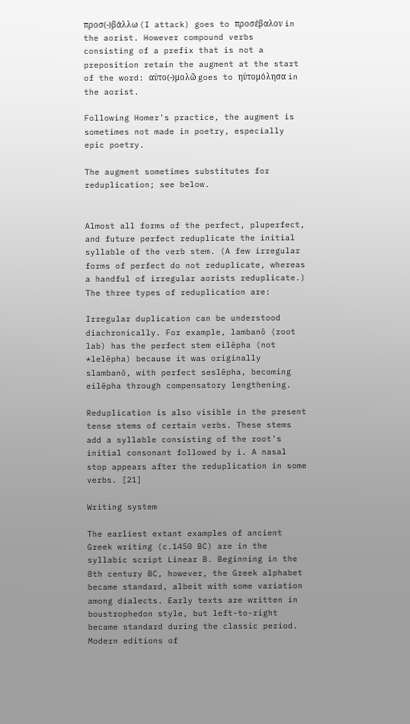προσ(-)βάλλω (I attack) goes to προσέβαλoν in the aorist. However compound verbs consisting of a prefix that is not a preposition retain the augment at the start of the word: αὐτο(-)μολῶ goes to ηὐτομόλησα in the aorist.

Following Homer's practice, the augment is sometimes not made in poetry, especially epic poetry.

The augment sometimes substitutes for reduplication; see below.


Almost all forms of the perfect, pluperfect, and future perfect reduplicate the initial syllable of the verb stem. (A few irregular forms of perfect do not reduplicate, whereas a handful of irregular aorists reduplicate.) The three types of reduplication are:

Irregular duplication can be understood diachronically. For example, lambanō (root lab) has the perfect stem eilēpha (not *lelēpha) because it was originally slambanō, with perfect seslēpha, becoming eilēpha through compensatory lengthening.

Reduplication is also visible in the present tense stems of certain verbs. These stems add a syllable consisting of the root's initial consonant followed by i. A nasal stop appears after the reduplication in some verbs. [21]

Writing system

The earliest extant examples of ancient Greek writing (c.1450 BC) are in the syllabic script Linear B. Beginning in the 8th century BC, however, the Greek alphabet became standard, albeit with some variation among dialects. Early texts are written in boustrophedon style, but left-to-right became standard during the classic period. Modern editions of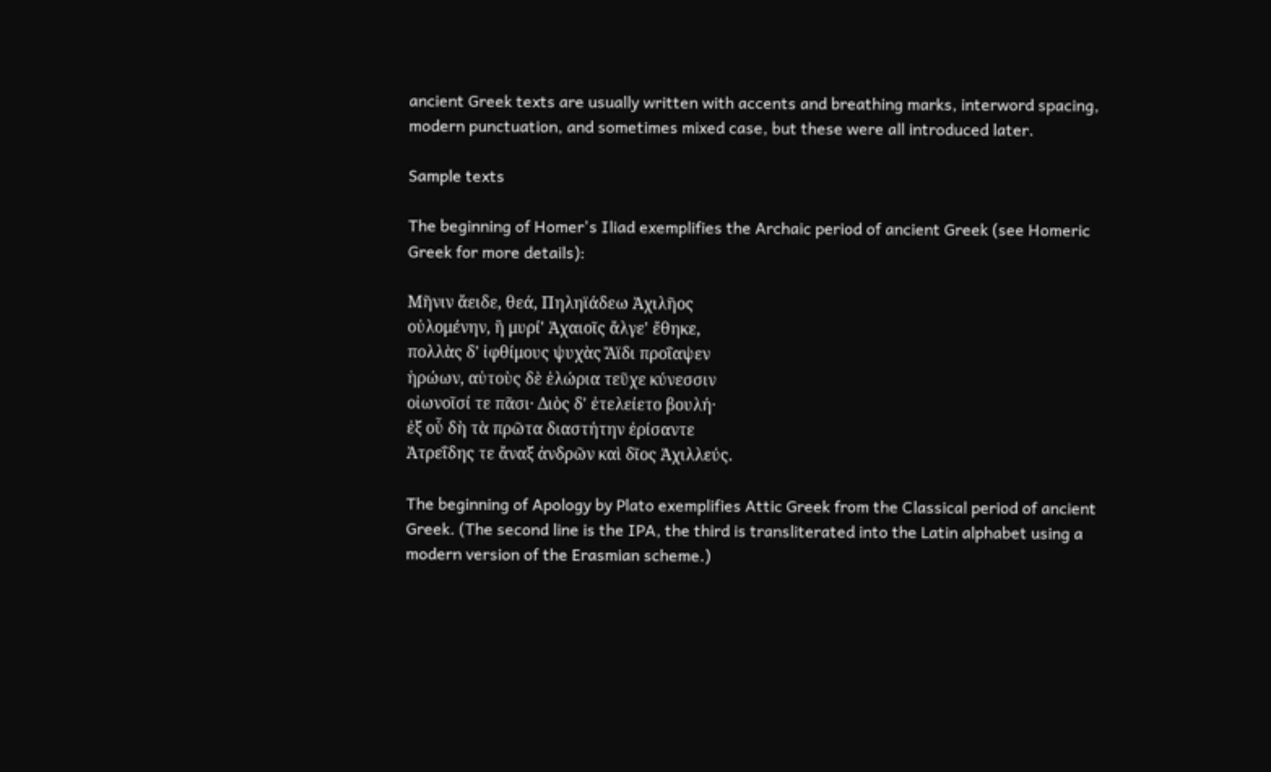ancient Greek texts are usually written with accents and breathing marks, interword spacing, modern punctuation, and sometimes mixed case, but these were all introduced later.

Sample texts

The beginning of Homer's Iliad exemplifies the Archaic period of ancient Greek (see Homeric Greek for more details):

Μῆνιν ἄειδε, θεά, Πηληϊάδεω Ἀχιλῆος
οὐλομένην, ἣ μυρί' Ἀχαιοῖς ἄλγε' ἔθηκε,
πολλὰς δ' ἰφθίμους ψυχὰς Ἄϊδι προΐαψεν
ἡρώων, αὐτοὺς δὲ ἑλώρια τεῦχε κύνεσσιν
οἰωνοῖσί τε πᾶσι· Διὸς δ' ἐτελείετο βουλή·
ἐξ οὗ δὴ τὰ πρῶτα διαστήτην ἐρίσαντε
Ἀτρεΐδης τε ἄναξ ἀνδρῶν καὶ δῖος Ἀχιλλεύς.

The beginning of Apology by Plato exemplifies Attic Greek from the Classical period of ancient Greek. (The second line is the IPA, the third is transliterated into the Latin alphabet using a modern version of the Erasmian scheme.)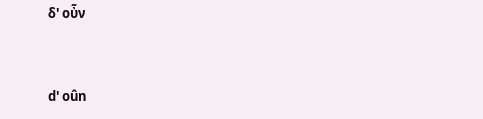δ' οὖν


d' oûn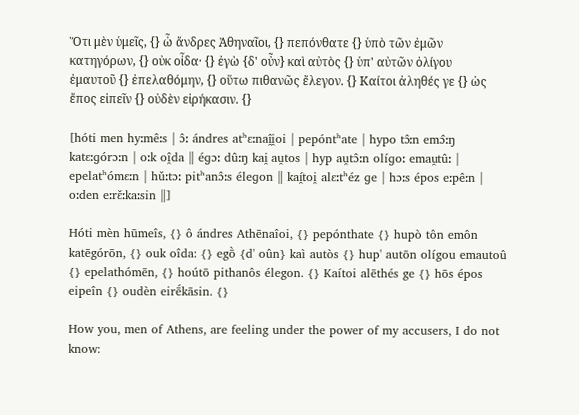Ὅτι μὲν ὑμεῖς, {} ὦ ἄνδρες Ἀθηναῖοι, {} πεπόνθατε {} ὑπὸ τῶν ἐμῶν κατηγόρων, {} οὐκ οἶδα· {} ἐγὼ {δ' οὖν} καὶ αὐτὸς {} ὑπ' αὐτῶν ὀλίγου ἐμαυτοῦ {} ἐπελαθόμην, {} οὕτω πιθανῶς ἔλεγον. {} Καίτοι ἀληθές γε {} ὡς ἔπος εἰπεῖν {} οὐδὲν εἰρήκασιν. {}

[hóti men hyːmêːs | ɔ̂ː ándres atʰɛːnaî̯i̯oi | pepóntʰate | hypo tɔ̂ːn emɔ̂ːŋ katɛːɡórɔːn | oːk oî̯da ‖ éɡɔː dûːŋ kai̯ au̯tos | hyp au̯tɔ̂ːn olíɡoː emau̯tûː | epelatʰómɛːn | hǔːtɔː pitʰanɔ̂ːs éleɡon ‖ kaí̯toi̯ alɛːtʰéz ɡe | hɔːs épos eːpêːn | oːden eːrɛ̌ːkaːsin ‖]

Hóti mèn hūmeîs, {} ô ándres Athēnaîoi, {} pepónthate {} hupò tôn emôn katēgórōn, {} ouk oîda: {} egṑ {d' oûn} kaì autòs {} hup' autōn olígou emautoû {} epelathómēn, {} hoútō pithanôs élegon. {} Kaítoi alēthés ge {} hōs épos eipeîn {} oudèn eirḗkāsin. {}

How you, men of Athens, are feeling under the power of my accusers, I do not know: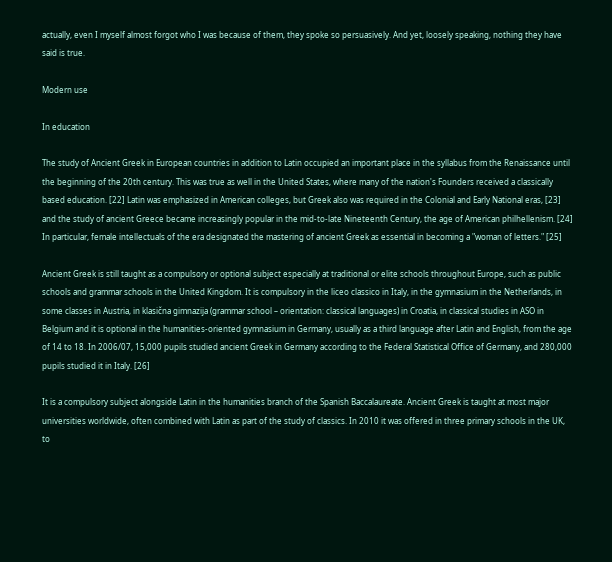actually, even I myself almost forgot who I was because of them, they spoke so persuasively. And yet, loosely speaking, nothing they have said is true.

Modern use

In education

The study of Ancient Greek in European countries in addition to Latin occupied an important place in the syllabus from the Renaissance until the beginning of the 20th century. This was true as well in the United States, where many of the nation's Founders received a classically based education. [22] Latin was emphasized in American colleges, but Greek also was required in the Colonial and Early National eras, [23] and the study of ancient Greece became increasingly popular in the mid-to-late Nineteenth Century, the age of American philhellenism. [24] In particular, female intellectuals of the era designated the mastering of ancient Greek as essential in becoming a "woman of letters." [25]

Ancient Greek is still taught as a compulsory or optional subject especially at traditional or elite schools throughout Europe, such as public schools and grammar schools in the United Kingdom. It is compulsory in the liceo classico in Italy, in the gymnasium in the Netherlands, in some classes in Austria, in klasična gimnazija (grammar school – orientation: classical languages) in Croatia, in classical studies in ASO in Belgium and it is optional in the humanities-oriented gymnasium in Germany, usually as a third language after Latin and English, from the age of 14 to 18. In 2006/07, 15,000 pupils studied ancient Greek in Germany according to the Federal Statistical Office of Germany, and 280,000 pupils studied it in Italy. [26]

It is a compulsory subject alongside Latin in the humanities branch of the Spanish Baccalaureate. Ancient Greek is taught at most major universities worldwide, often combined with Latin as part of the study of classics. In 2010 it was offered in three primary schools in the UK, to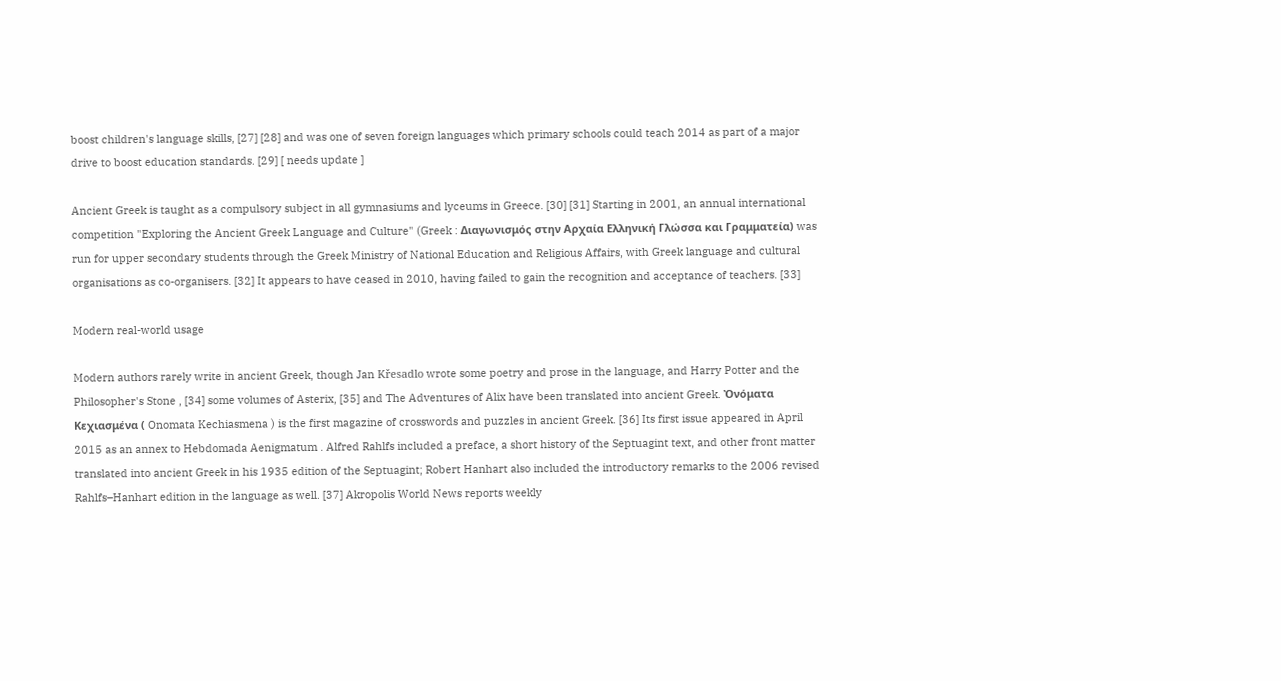boost children's language skills, [27] [28] and was one of seven foreign languages which primary schools could teach 2014 as part of a major drive to boost education standards. [29] [ needs update ]

Ancient Greek is taught as a compulsory subject in all gymnasiums and lyceums in Greece. [30] [31] Starting in 2001, an annual international competition "Exploring the Ancient Greek Language and Culture" (Greek : Διαγωνισμός στην Αρχαία Ελληνική Γλώσσα και Γραμματεία) was run for upper secondary students through the Greek Ministry of National Education and Religious Affairs, with Greek language and cultural organisations as co-organisers. [32] It appears to have ceased in 2010, having failed to gain the recognition and acceptance of teachers. [33]

Modern real-world usage

Modern authors rarely write in ancient Greek, though Jan Křesadlo wrote some poetry and prose in the language, and Harry Potter and the Philosopher's Stone , [34] some volumes of Asterix, [35] and The Adventures of Alix have been translated into ancient Greek. Ὀνόματα Kεχιασμένα ( Onomata Kechiasmena ) is the first magazine of crosswords and puzzles in ancient Greek. [36] Its first issue appeared in April 2015 as an annex to Hebdomada Aenigmatum . Alfred Rahlfs included a preface, a short history of the Septuagint text, and other front matter translated into ancient Greek in his 1935 edition of the Septuagint; Robert Hanhart also included the introductory remarks to the 2006 revised Rahlfs–Hanhart edition in the language as well. [37] Akropolis World News reports weekly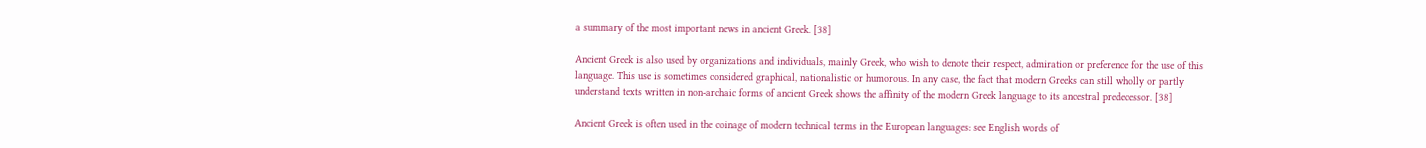a summary of the most important news in ancient Greek. [38]

Ancient Greek is also used by organizations and individuals, mainly Greek, who wish to denote their respect, admiration or preference for the use of this language. This use is sometimes considered graphical, nationalistic or humorous. In any case, the fact that modern Greeks can still wholly or partly understand texts written in non-archaic forms of ancient Greek shows the affinity of the modern Greek language to its ancestral predecessor. [38]

Ancient Greek is often used in the coinage of modern technical terms in the European languages: see English words of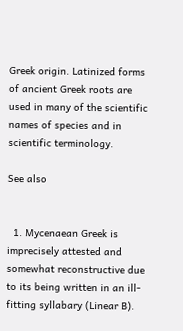Greek origin. Latinized forms of ancient Greek roots are used in many of the scientific names of species and in scientific terminology.

See also


  1. Mycenaean Greek is imprecisely attested and somewhat reconstructive due to its being written in an ill-fitting syllabary (Linear B).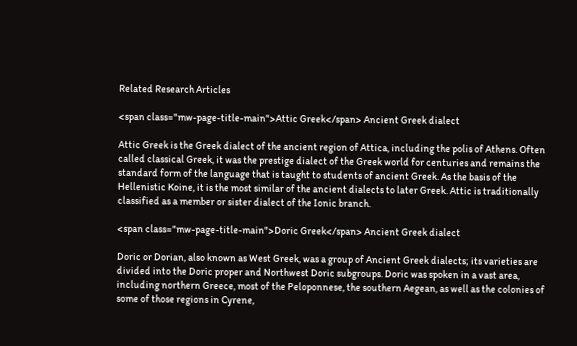Related Research Articles

<span class="mw-page-title-main">Attic Greek</span> Ancient Greek dialect

Attic Greek is the Greek dialect of the ancient region of Attica, including the polis of Athens. Often called classical Greek, it was the prestige dialect of the Greek world for centuries and remains the standard form of the language that is taught to students of ancient Greek. As the basis of the Hellenistic Koine, it is the most similar of the ancient dialects to later Greek. Attic is traditionally classified as a member or sister dialect of the Ionic branch.

<span class="mw-page-title-main">Doric Greek</span> Ancient Greek dialect

Doric or Dorian, also known as West Greek, was a group of Ancient Greek dialects; its varieties are divided into the Doric proper and Northwest Doric subgroups. Doric was spoken in a vast area, including northern Greece, most of the Peloponnese, the southern Aegean, as well as the colonies of some of those regions in Cyrene,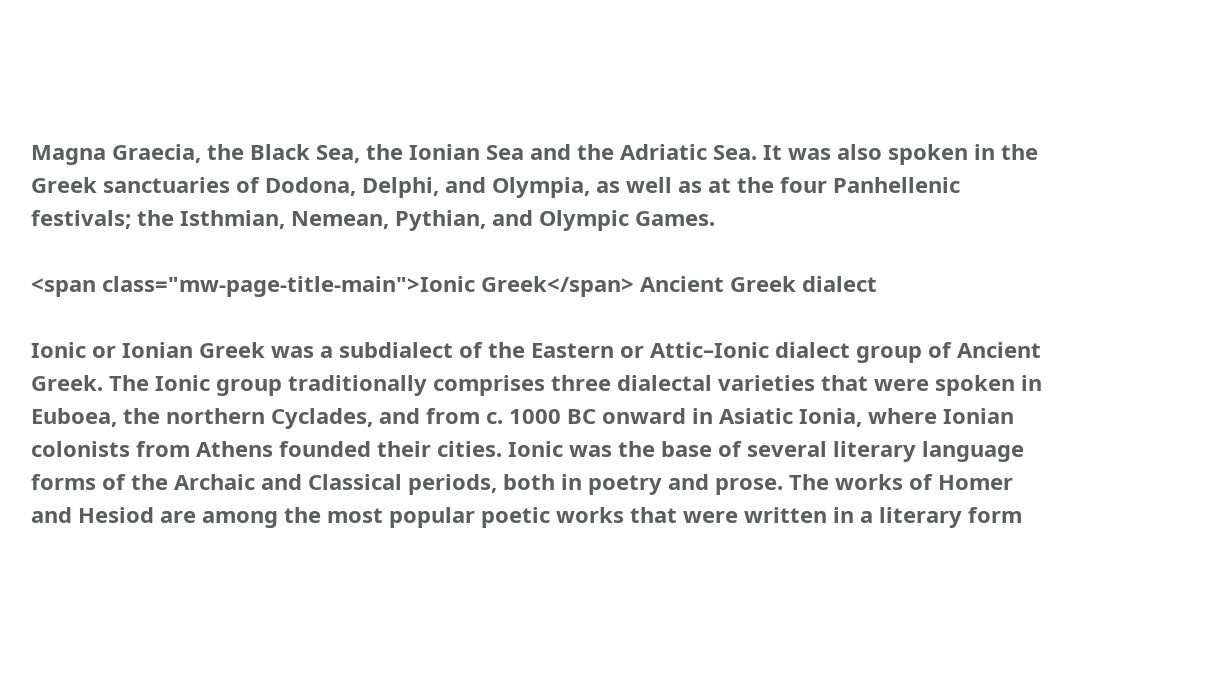Magna Graecia, the Black Sea, the Ionian Sea and the Adriatic Sea. It was also spoken in the Greek sanctuaries of Dodona, Delphi, and Olympia, as well as at the four Panhellenic festivals; the Isthmian, Nemean, Pythian, and Olympic Games.

<span class="mw-page-title-main">Ionic Greek</span> Ancient Greek dialect

Ionic or Ionian Greek was a subdialect of the Eastern or Attic–Ionic dialect group of Ancient Greek. The Ionic group traditionally comprises three dialectal varieties that were spoken in Euboea, the northern Cyclades, and from c. 1000 BC onward in Asiatic Ionia, where Ionian colonists from Athens founded their cities. Ionic was the base of several literary language forms of the Archaic and Classical periods, both in poetry and prose. The works of Homer and Hesiod are among the most popular poetic works that were written in a literary form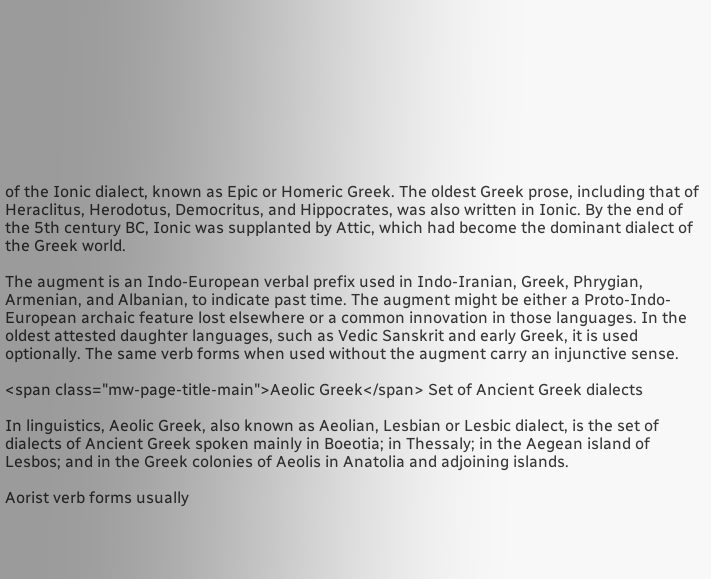of the Ionic dialect, known as Epic or Homeric Greek. The oldest Greek prose, including that of Heraclitus, Herodotus, Democritus, and Hippocrates, was also written in Ionic. By the end of the 5th century BC, Ionic was supplanted by Attic, which had become the dominant dialect of the Greek world.

The augment is an Indo-European verbal prefix used in Indo-Iranian, Greek, Phrygian, Armenian, and Albanian, to indicate past time. The augment might be either a Proto-Indo-European archaic feature lost elsewhere or a common innovation in those languages. In the oldest attested daughter languages, such as Vedic Sanskrit and early Greek, it is used optionally. The same verb forms when used without the augment carry an injunctive sense.

<span class="mw-page-title-main">Aeolic Greek</span> Set of Ancient Greek dialects

In linguistics, Aeolic Greek, also known as Aeolian, Lesbian or Lesbic dialect, is the set of dialects of Ancient Greek spoken mainly in Boeotia; in Thessaly; in the Aegean island of Lesbos; and in the Greek colonies of Aeolis in Anatolia and adjoining islands.

Aorist verb forms usually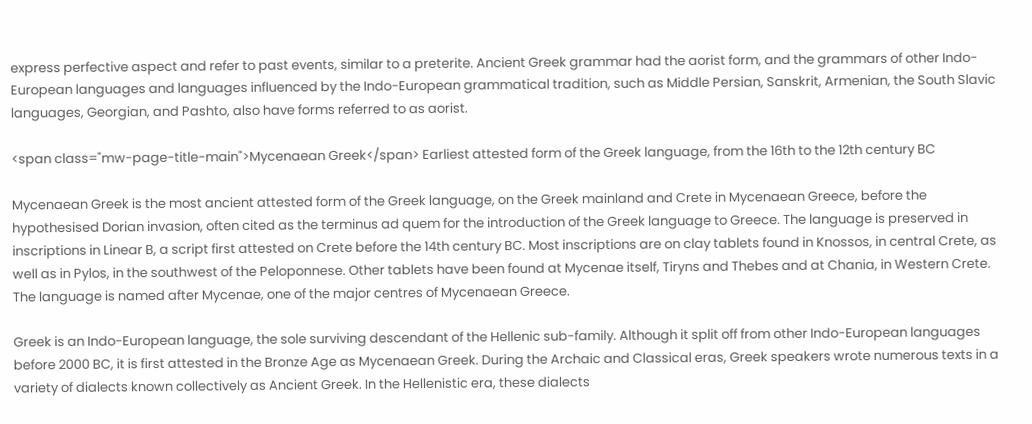express perfective aspect and refer to past events, similar to a preterite. Ancient Greek grammar had the aorist form, and the grammars of other Indo-European languages and languages influenced by the Indo-European grammatical tradition, such as Middle Persian, Sanskrit, Armenian, the South Slavic languages, Georgian, and Pashto, also have forms referred to as aorist.

<span class="mw-page-title-main">Mycenaean Greek</span> Earliest attested form of the Greek language, from the 16th to the 12th century BC

Mycenaean Greek is the most ancient attested form of the Greek language, on the Greek mainland and Crete in Mycenaean Greece, before the hypothesised Dorian invasion, often cited as the terminus ad quem for the introduction of the Greek language to Greece. The language is preserved in inscriptions in Linear B, a script first attested on Crete before the 14th century BC. Most inscriptions are on clay tablets found in Knossos, in central Crete, as well as in Pylos, in the southwest of the Peloponnese. Other tablets have been found at Mycenae itself, Tiryns and Thebes and at Chania, in Western Crete. The language is named after Mycenae, one of the major centres of Mycenaean Greece.

Greek is an Indo-European language, the sole surviving descendant of the Hellenic sub-family. Although it split off from other Indo-European languages before 2000 BC, it is first attested in the Bronze Age as Mycenaean Greek. During the Archaic and Classical eras, Greek speakers wrote numerous texts in a variety of dialects known collectively as Ancient Greek. In the Hellenistic era, these dialects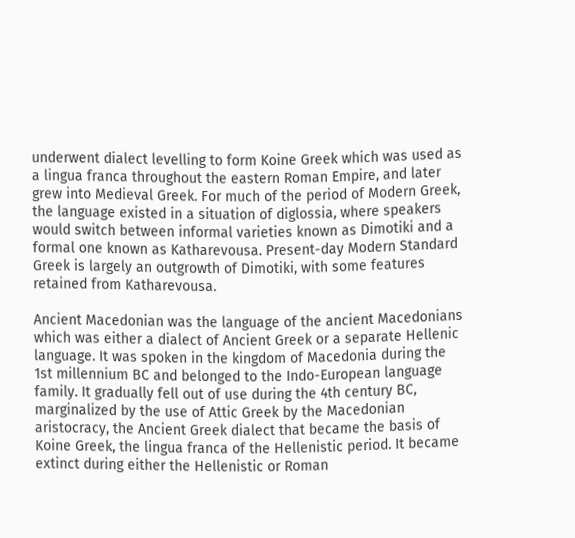underwent dialect levelling to form Koine Greek which was used as a lingua franca throughout the eastern Roman Empire, and later grew into Medieval Greek. For much of the period of Modern Greek, the language existed in a situation of diglossia, where speakers would switch between informal varieties known as Dimotiki and a formal one known as Katharevousa. Present-day Modern Standard Greek is largely an outgrowth of Dimotiki, with some features retained from Katharevousa.

Ancient Macedonian was the language of the ancient Macedonians which was either a dialect of Ancient Greek or a separate Hellenic language. It was spoken in the kingdom of Macedonia during the 1st millennium BC and belonged to the Indo-European language family. It gradually fell out of use during the 4th century BC, marginalized by the use of Attic Greek by the Macedonian aristocracy, the Ancient Greek dialect that became the basis of Koine Greek, the lingua franca of the Hellenistic period. It became extinct during either the Hellenistic or Roman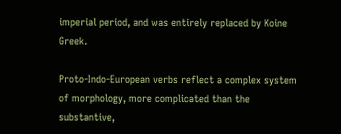imperial period, and was entirely replaced by Koine Greek.

Proto-Indo-European verbs reflect a complex system of morphology, more complicated than the substantive,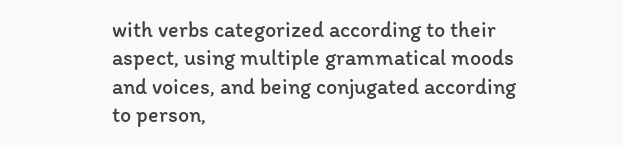with verbs categorized according to their aspect, using multiple grammatical moods and voices, and being conjugated according to person,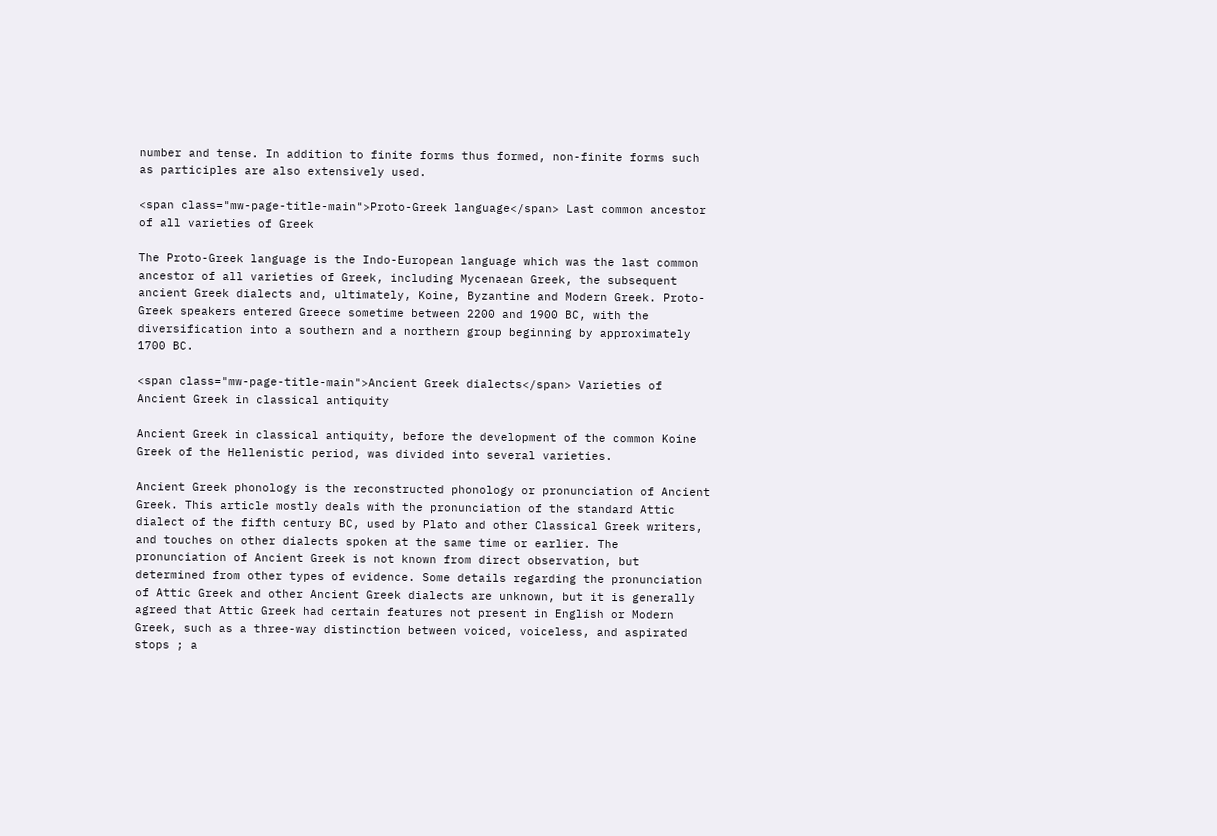number and tense. In addition to finite forms thus formed, non-finite forms such as participles are also extensively used.

<span class="mw-page-title-main">Proto-Greek language</span> Last common ancestor of all varieties of Greek

The Proto-Greek language is the Indo-European language which was the last common ancestor of all varieties of Greek, including Mycenaean Greek, the subsequent ancient Greek dialects and, ultimately, Koine, Byzantine and Modern Greek. Proto-Greek speakers entered Greece sometime between 2200 and 1900 BC, with the diversification into a southern and a northern group beginning by approximately 1700 BC.

<span class="mw-page-title-main">Ancient Greek dialects</span> Varieties of Ancient Greek in classical antiquity

Ancient Greek in classical antiquity, before the development of the common Koine Greek of the Hellenistic period, was divided into several varieties.

Ancient Greek phonology is the reconstructed phonology or pronunciation of Ancient Greek. This article mostly deals with the pronunciation of the standard Attic dialect of the fifth century BC, used by Plato and other Classical Greek writers, and touches on other dialects spoken at the same time or earlier. The pronunciation of Ancient Greek is not known from direct observation, but determined from other types of evidence. Some details regarding the pronunciation of Attic Greek and other Ancient Greek dialects are unknown, but it is generally agreed that Attic Greek had certain features not present in English or Modern Greek, such as a three-way distinction between voiced, voiceless, and aspirated stops ; a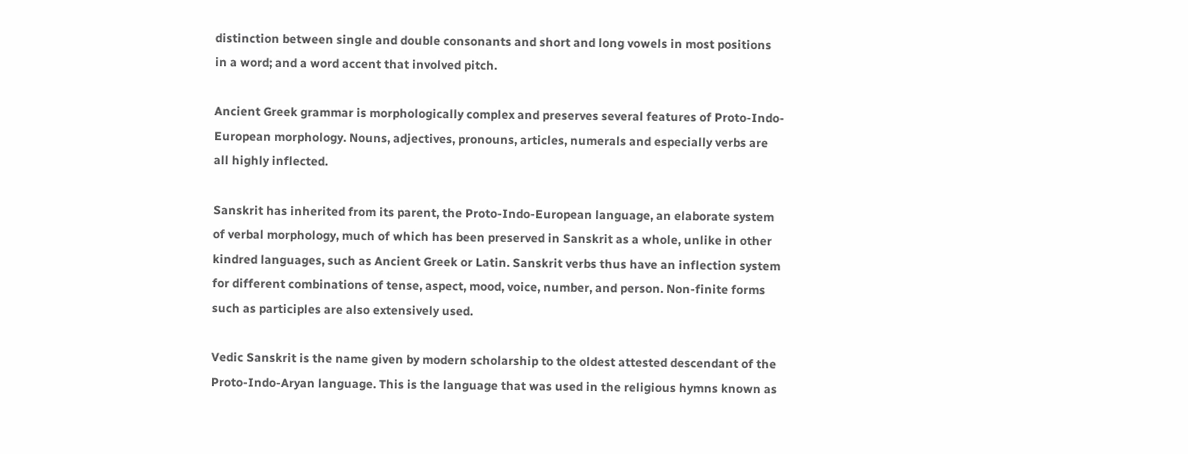distinction between single and double consonants and short and long vowels in most positions in a word; and a word accent that involved pitch.

Ancient Greek grammar is morphologically complex and preserves several features of Proto-Indo-European morphology. Nouns, adjectives, pronouns, articles, numerals and especially verbs are all highly inflected.

Sanskrit has inherited from its parent, the Proto-Indo-European language, an elaborate system of verbal morphology, much of which has been preserved in Sanskrit as a whole, unlike in other kindred languages, such as Ancient Greek or Latin. Sanskrit verbs thus have an inflection system for different combinations of tense, aspect, mood, voice, number, and person. Non-finite forms such as participles are also extensively used.

Vedic Sanskrit is the name given by modern scholarship to the oldest attested descendant of the Proto-Indo-Aryan language. This is the language that was used in the religious hymns known as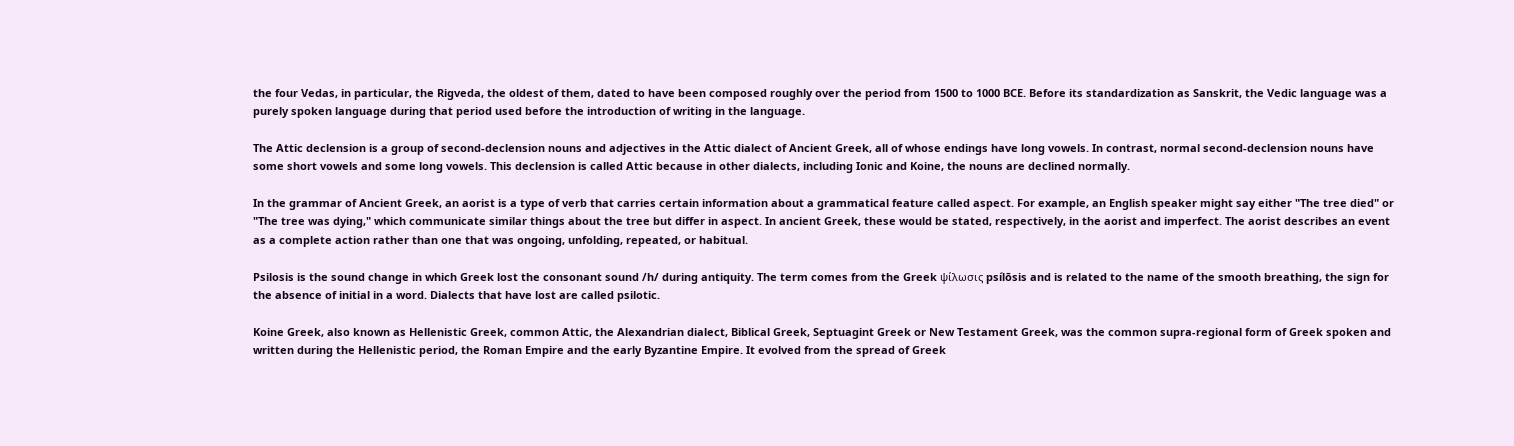the four Vedas, in particular, the Rigveda, the oldest of them, dated to have been composed roughly over the period from 1500 to 1000 BCE. Before its standardization as Sanskrit, the Vedic language was a purely spoken language during that period used before the introduction of writing in the language.

The Attic declension is a group of second-declension nouns and adjectives in the Attic dialect of Ancient Greek, all of whose endings have long vowels. In contrast, normal second-declension nouns have some short vowels and some long vowels. This declension is called Attic because in other dialects, including Ionic and Koine, the nouns are declined normally.

In the grammar of Ancient Greek, an aorist is a type of verb that carries certain information about a grammatical feature called aspect. For example, an English speaker might say either "The tree died" or "The tree was dying," which communicate similar things about the tree but differ in aspect. In ancient Greek, these would be stated, respectively, in the aorist and imperfect. The aorist describes an event as a complete action rather than one that was ongoing, unfolding, repeated, or habitual.

Psilosis is the sound change in which Greek lost the consonant sound /h/ during antiquity. The term comes from the Greek ψίλωσις psílōsis and is related to the name of the smooth breathing, the sign for the absence of initial in a word. Dialects that have lost are called psilotic.

Koine Greek, also known as Hellenistic Greek, common Attic, the Alexandrian dialect, Biblical Greek, Septuagint Greek or New Testament Greek, was the common supra-regional form of Greek spoken and written during the Hellenistic period, the Roman Empire and the early Byzantine Empire. It evolved from the spread of Greek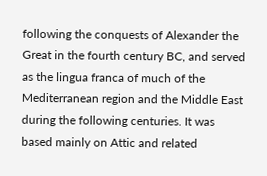following the conquests of Alexander the Great in the fourth century BC, and served as the lingua franca of much of the Mediterranean region and the Middle East during the following centuries. It was based mainly on Attic and related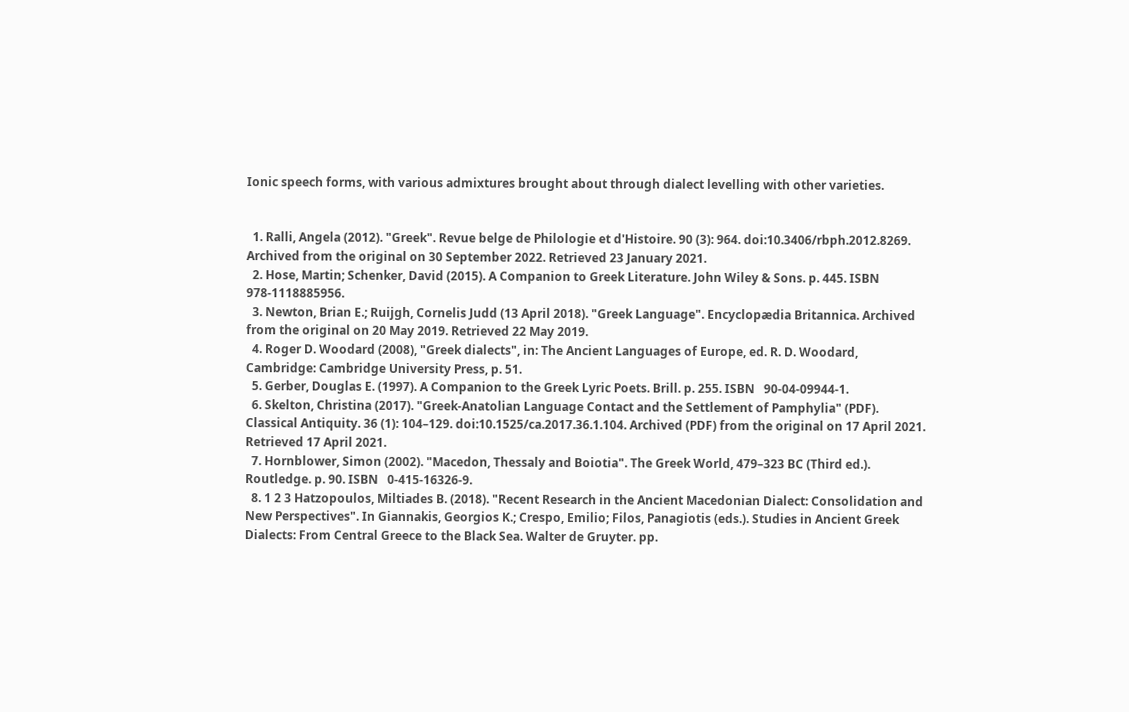Ionic speech forms, with various admixtures brought about through dialect levelling with other varieties.


  1. Ralli, Angela (2012). "Greek". Revue belge de Philologie et d'Histoire. 90 (3): 964. doi:10.3406/rbph.2012.8269. Archived from the original on 30 September 2022. Retrieved 23 January 2021.
  2. Hose, Martin; Schenker, David (2015). A Companion to Greek Literature. John Wiley & Sons. p. 445. ISBN   978-1118885956.
  3. Newton, Brian E.; Ruijgh, Cornelis Judd (13 April 2018). "Greek Language". Encyclopædia Britannica. Archived from the original on 20 May 2019. Retrieved 22 May 2019.
  4. Roger D. Woodard (2008), "Greek dialects", in: The Ancient Languages of Europe, ed. R. D. Woodard, Cambridge: Cambridge University Press, p. 51.
  5. Gerber, Douglas E. (1997). A Companion to the Greek Lyric Poets. Brill. p. 255. ISBN   90-04-09944-1.
  6. Skelton, Christina (2017). "Greek-Anatolian Language Contact and the Settlement of Pamphylia" (PDF). Classical Antiquity. 36 (1): 104–129. doi:10.1525/ca.2017.36.1.104. Archived (PDF) from the original on 17 April 2021. Retrieved 17 April 2021.
  7. Hornblower, Simon (2002). "Macedon, Thessaly and Boiotia". The Greek World, 479–323 BC (Third ed.). Routledge. p. 90. ISBN   0-415-16326-9.
  8. 1 2 3 Hatzopoulos, Miltiades B. (2018). "Recent Research in the Ancient Macedonian Dialect: Consolidation and New Perspectives". In Giannakis, Georgios K.; Crespo, Emilio; Filos, Panagiotis (eds.). Studies in Ancient Greek Dialects: From Central Greece to the Black Sea. Walter de Gruyter. pp.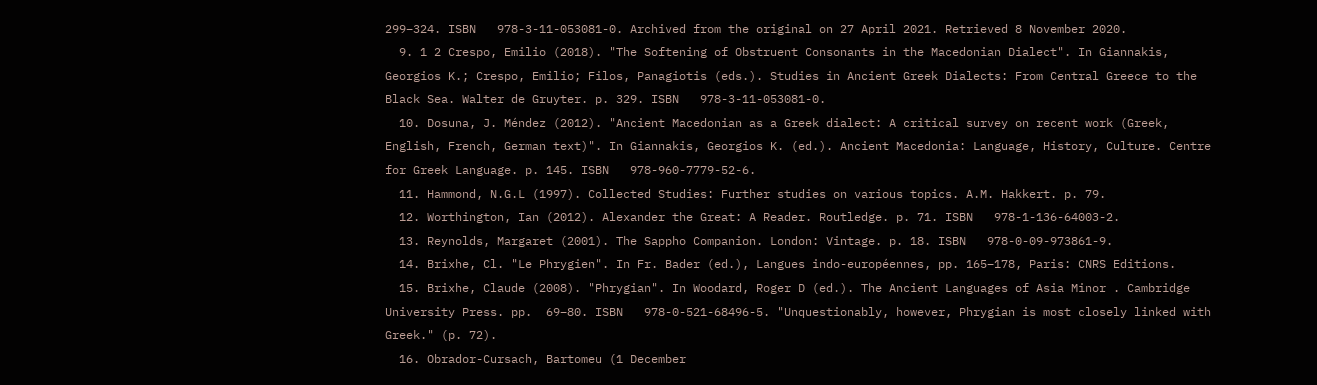299–324. ISBN   978-3-11-053081-0. Archived from the original on 27 April 2021. Retrieved 8 November 2020.
  9. 1 2 Crespo, Emilio (2018). "The Softening of Obstruent Consonants in the Macedonian Dialect". In Giannakis, Georgios K.; Crespo, Emilio; Filos, Panagiotis (eds.). Studies in Ancient Greek Dialects: From Central Greece to the Black Sea. Walter de Gruyter. p. 329. ISBN   978-3-11-053081-0.
  10. Dosuna, J. Méndez (2012). "Ancient Macedonian as a Greek dialect: A critical survey on recent work (Greek, English, French, German text)". In Giannakis, Georgios K. (ed.). Ancient Macedonia: Language, History, Culture. Centre for Greek Language. p. 145. ISBN   978-960-7779-52-6.
  11. Hammond, N.G.L (1997). Collected Studies: Further studies on various topics. A.M. Hakkert. p. 79.
  12. Worthington, Ian (2012). Alexander the Great: A Reader. Routledge. p. 71. ISBN   978-1-136-64003-2.
  13. Reynolds, Margaret (2001). The Sappho Companion. London: Vintage. p. 18. ISBN   978-0-09-973861-9.
  14. Brixhe, Cl. "Le Phrygien". In Fr. Bader (ed.), Langues indo-européennes, pp. 165–178, Paris: CNRS Editions.
  15. Brixhe, Claude (2008). "Phrygian". In Woodard, Roger D (ed.). The Ancient Languages of Asia Minor . Cambridge University Press. pp.  69–80. ISBN   978-0-521-68496-5. "Unquestionably, however, Phrygian is most closely linked with Greek." (p. 72).
  16. Obrador-Cursach, Bartomeu (1 December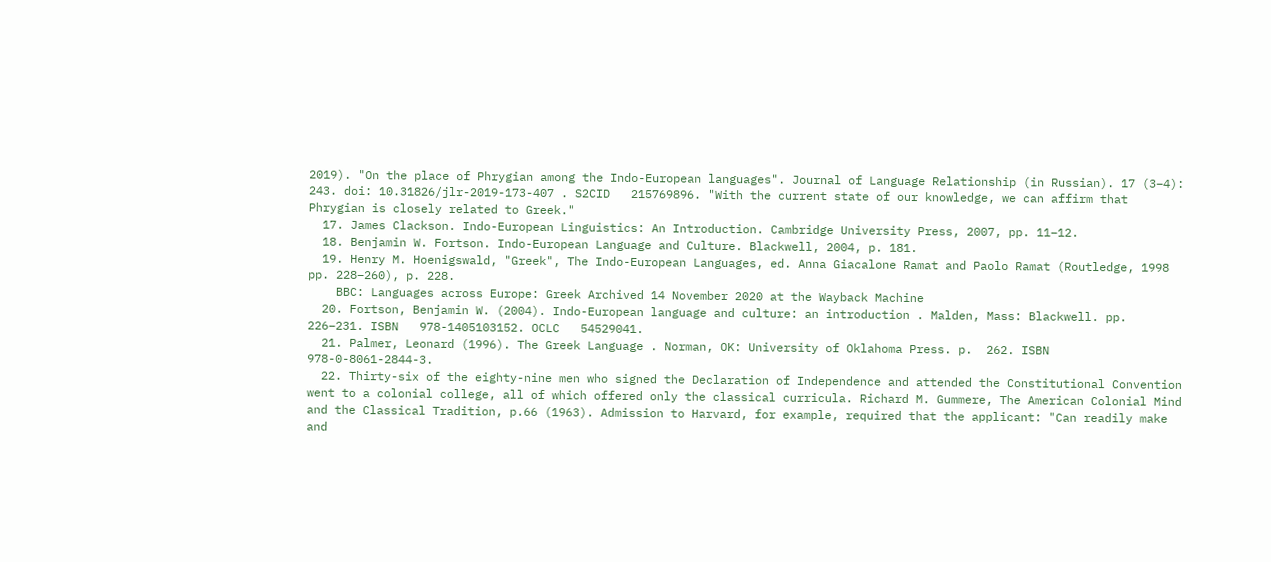2019). "On the place of Phrygian among the Indo-European languages". Journal of Language Relationship (in Russian). 17 (3–4): 243. doi: 10.31826/jlr-2019-173-407 . S2CID   215769896. "With the current state of our knowledge, we can affirm that Phrygian is closely related to Greek."
  17. James Clackson. Indo-European Linguistics: An Introduction. Cambridge University Press, 2007, pp. 11–12.
  18. Benjamin W. Fortson. Indo-European Language and Culture. Blackwell, 2004, p. 181.
  19. Henry M. Hoenigswald, "Greek", The Indo-European Languages, ed. Anna Giacalone Ramat and Paolo Ramat (Routledge, 1998 pp. 228–260), p. 228.
    BBC: Languages across Europe: Greek Archived 14 November 2020 at the Wayback Machine
  20. Fortson, Benjamin W. (2004). Indo-European language and culture: an introduction . Malden, Mass: Blackwell. pp.  226–231. ISBN   978-1405103152. OCLC   54529041.
  21. Palmer, Leonard (1996). The Greek Language . Norman, OK: University of Oklahoma Press. p.  262. ISBN   978-0-8061-2844-3.
  22. Thirty-six of the eighty-nine men who signed the Declaration of Independence and attended the Constitutional Convention went to a colonial college, all of which offered only the classical curricula. Richard M. Gummere, The American Colonial Mind and the Classical Tradition, p.66 (1963). Admission to Harvard, for example, required that the applicant: "Can readily make and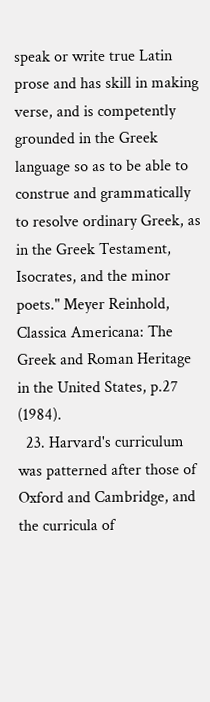speak or write true Latin prose and has skill in making verse, and is competently grounded in the Greek language so as to be able to construe and grammatically to resolve ordinary Greek, as in the Greek Testament, Isocrates, and the minor poets." Meyer Reinhold, Classica Americana: The Greek and Roman Heritage in the United States, p.27 (1984).
  23. Harvard's curriculum was patterned after those of Oxford and Cambridge, and the curricula of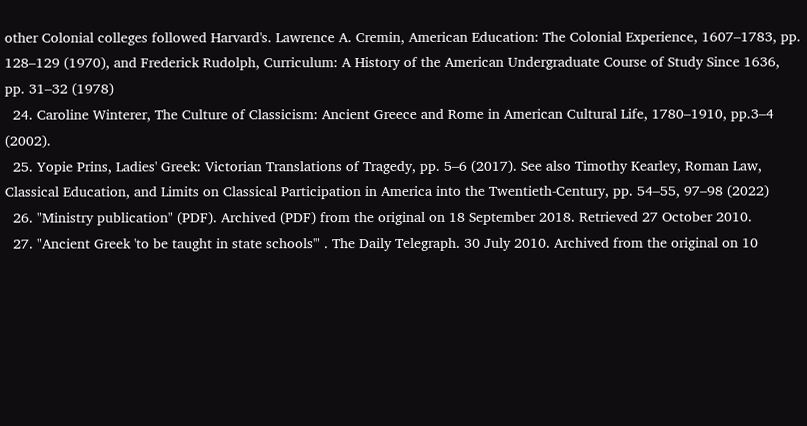other Colonial colleges followed Harvard's. Lawrence A. Cremin, American Education: The Colonial Experience, 1607–1783, pp. 128–129 (1970), and Frederick Rudolph, Curriculum: A History of the American Undergraduate Course of Study Since 1636, pp. 31–32 (1978)
  24. Caroline Winterer, The Culture of Classicism: Ancient Greece and Rome in American Cultural Life, 1780–1910, pp.3–4 (2002).
  25. Yopie Prins, Ladies' Greek: Victorian Translations of Tragedy, pp. 5–6 (2017). See also Timothy Kearley, Roman Law, Classical Education, and Limits on Classical Participation in America into the Twentieth-Century, pp. 54–55, 97–98 (2022)
  26. "Ministry publication" (PDF). Archived (PDF) from the original on 18 September 2018. Retrieved 27 October 2010.
  27. "Ancient Greek 'to be taught in state schools'" . The Daily Telegraph. 30 July 2010. Archived from the original on 10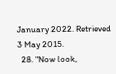January 2022. Retrieved 3 May 2015.
  28. "Now look,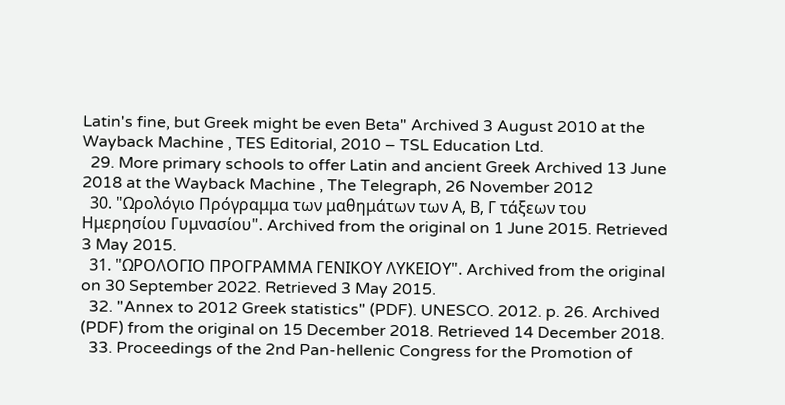Latin's fine, but Greek might be even Beta" Archived 3 August 2010 at the Wayback Machine , TES Editorial, 2010 – TSL Education Ltd.
  29. More primary schools to offer Latin and ancient Greek Archived 13 June 2018 at the Wayback Machine , The Telegraph, 26 November 2012
  30. "Ωρολόγιο Πρόγραμμα των μαθημάτων των Α, Β, Γ τάξεων του Hμερησίου Γυμνασίου". Archived from the original on 1 June 2015. Retrieved 3 May 2015.
  31. "ΩΡΟΛΟΓΙΟ ΠΡΟΓΡΑΜΜΑ ΓΕΝΙΚΟΥ ΛΥΚΕΙΟΥ". Archived from the original on 30 September 2022. Retrieved 3 May 2015.
  32. "Annex to 2012 Greek statistics" (PDF). UNESCO. 2012. p. 26. Archived (PDF) from the original on 15 December 2018. Retrieved 14 December 2018.
  33. Proceedings of the 2nd Pan-hellenic Congress for the Promotion of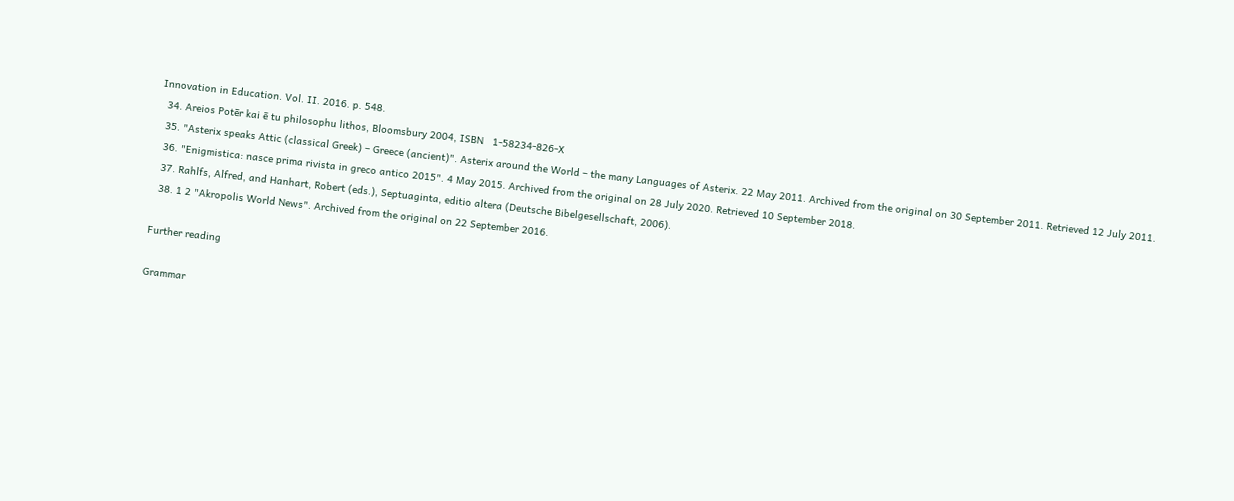Innovation in Education. Vol. II. 2016. p. 548.
  34. Areios Potēr kai ē tu philosophu lithos, Bloomsbury 2004, ISBN   1-58234-826-X
  35. "Asterix speaks Attic (classical Greek) – Greece (ancient)". Asterix around the World – the many Languages of Asterix. 22 May 2011. Archived from the original on 30 September 2011. Retrieved 12 July 2011.
  36. "Enigmistica: nasce prima rivista in greco antico 2015". 4 May 2015. Archived from the original on 28 July 2020. Retrieved 10 September 2018.
  37. Rahlfs, Alfred, and Hanhart, Robert (eds.), Septuaginta, editio altera (Deutsche Bibelgesellschaft, 2006).
  38. 1 2 "Akropolis World News". Archived from the original on 22 September 2016.

Further reading

Grammar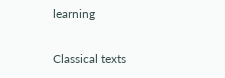learning

Classical texts